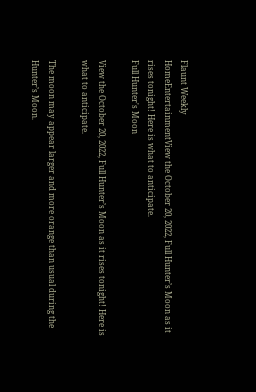Flaunt Weekly
HomeEntertainmentView the October 20, 2022, Full Hunter’s Moon as it rises tonight! Here is what to anticipate.
Full Hunter's Moon

View the October 20, 2022, Full Hunter’s Moon as it rises tonight! Here is what to anticipate.

The moon may appear larger and more orange than usual during the Hunter’s Moon.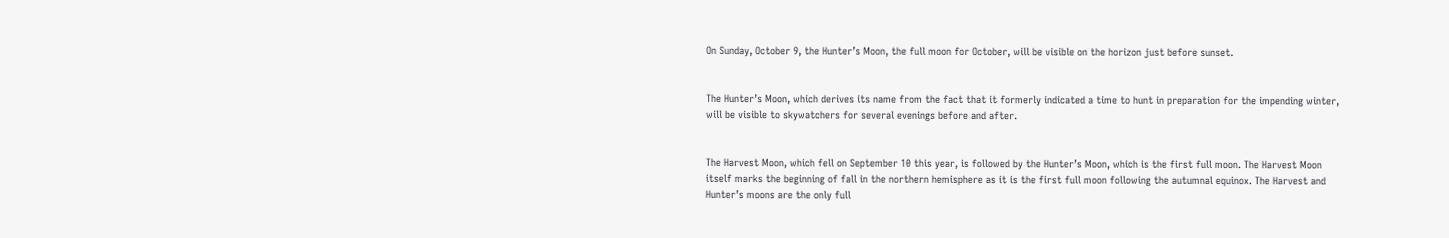On Sunday, October 9, the Hunter’s Moon, the full moon for October, will be visible on the horizon just before sunset.


The Hunter’s Moon, which derives its name from the fact that it formerly indicated a time to hunt in preparation for the impending winter, will be visible to skywatchers for several evenings before and after.


The Harvest Moon, which fell on September 10 this year, is followed by the Hunter’s Moon, which is the first full moon. The Harvest Moon itself marks the beginning of fall in the northern hemisphere as it is the first full moon following the autumnal equinox. The Harvest and Hunter’s moons are the only full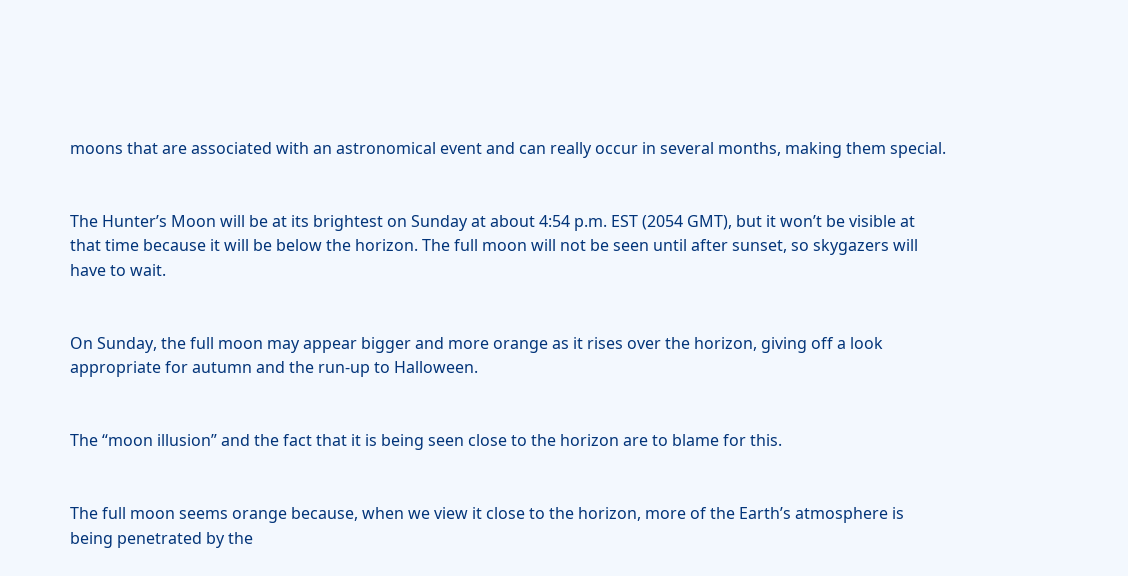moons that are associated with an astronomical event and can really occur in several months, making them special.


The Hunter’s Moon will be at its brightest on Sunday at about 4:54 p.m. EST (2054 GMT), but it won’t be visible at that time because it will be below the horizon. The full moon will not be seen until after sunset, so skygazers will have to wait.


On Sunday, the full moon may appear bigger and more orange as it rises over the horizon, giving off a look appropriate for autumn and the run-up to Halloween.


The “moon illusion” and the fact that it is being seen close to the horizon are to blame for this.


The full moon seems orange because, when we view it close to the horizon, more of the Earth’s atmosphere is being penetrated by the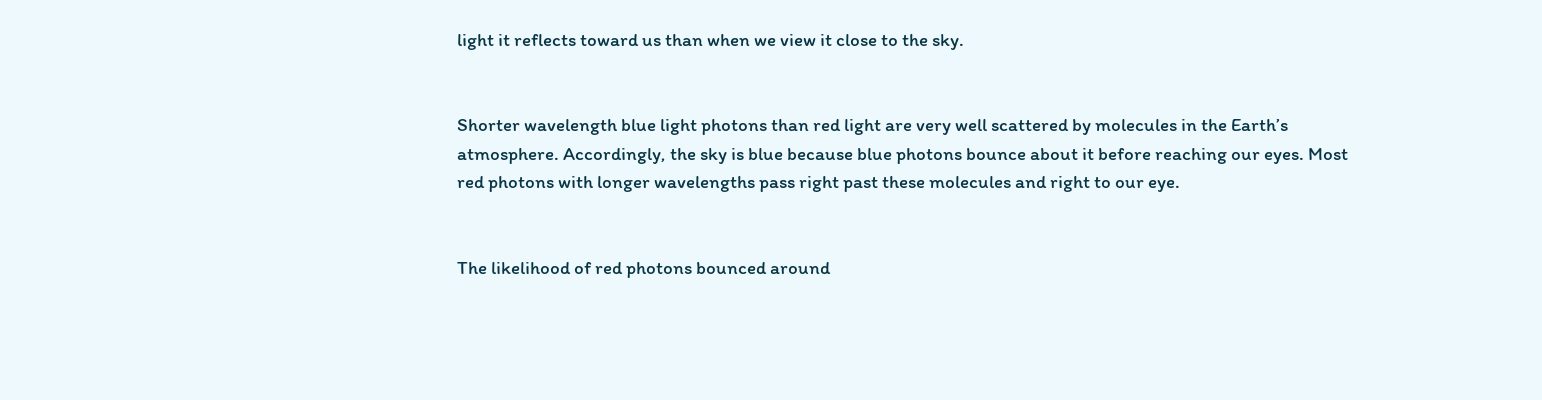light it reflects toward us than when we view it close to the sky.


Shorter wavelength blue light photons than red light are very well scattered by molecules in the Earth’s atmosphere. Accordingly, the sky is blue because blue photons bounce about it before reaching our eyes. Most red photons with longer wavelengths pass right past these molecules and right to our eye.


The likelihood of red photons bounced around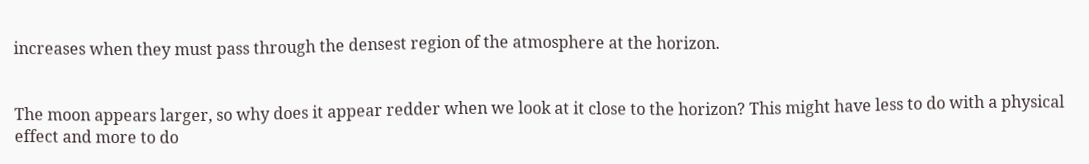increases when they must pass through the densest region of the atmosphere at the horizon.


The moon appears larger, so why does it appear redder when we look at it close to the horizon? This might have less to do with a physical effect and more to do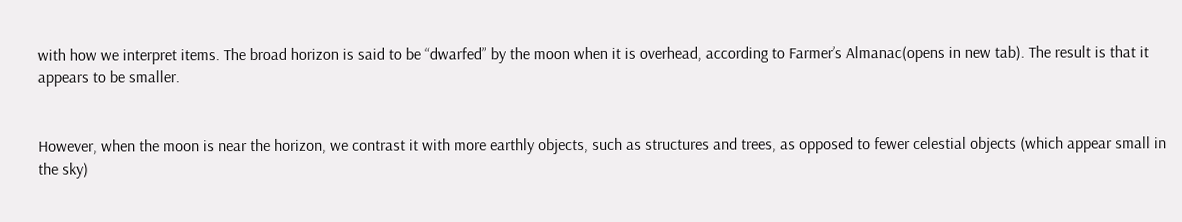with how we interpret items. The broad horizon is said to be “dwarfed” by the moon when it is overhead, according to Farmer’s Almanac(opens in new tab). The result is that it appears to be smaller.


However, when the moon is near the horizon, we contrast it with more earthly objects, such as structures and trees, as opposed to fewer celestial objects (which appear small in the sky)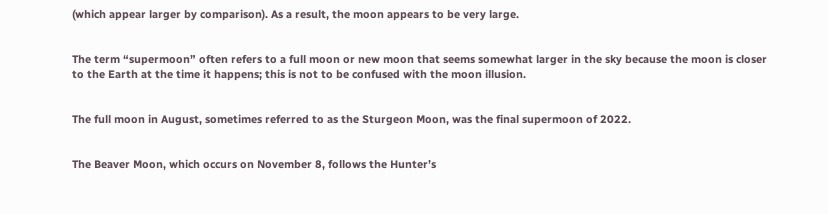(which appear larger by comparison). As a result, the moon appears to be very large.


The term “supermoon” often refers to a full moon or new moon that seems somewhat larger in the sky because the moon is closer to the Earth at the time it happens; this is not to be confused with the moon illusion.


The full moon in August, sometimes referred to as the Sturgeon Moon, was the final supermoon of 2022.


The Beaver Moon, which occurs on November 8, follows the Hunter’s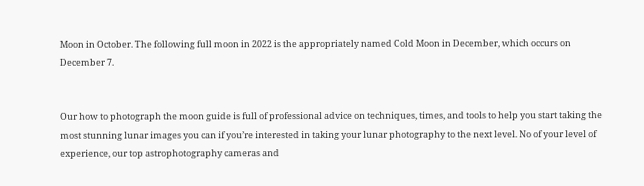Moon in October. The following full moon in 2022 is the appropriately named Cold Moon in December, which occurs on December 7.


Our how to photograph the moon guide is full of professional advice on techniques, times, and tools to help you start taking the most stunning lunar images you can if you’re interested in taking your lunar photography to the next level. No of your level of experience, our top astrophotography cameras and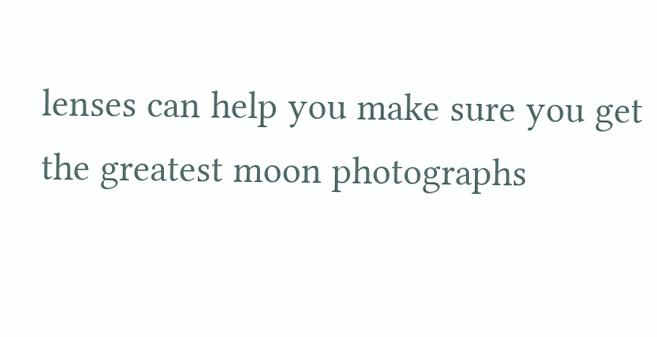lenses can help you make sure you get the greatest moon photographs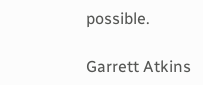possible.

Garrett Atkins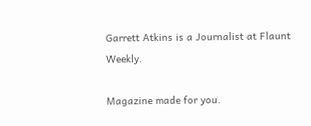Garrett Atkins is a Journalist at Flaunt Weekly.

Magazine made for you.